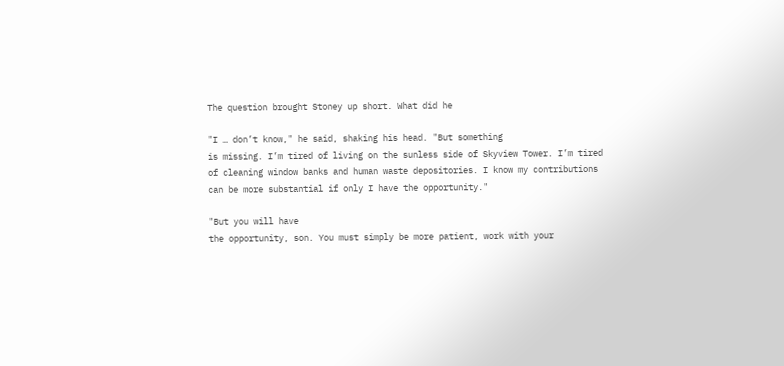The question brought Stoney up short. What did he

"I … don’t know," he said, shaking his head. "But something
is missing. I’m tired of living on the sunless side of Skyview Tower. I’m tired
of cleaning window banks and human waste depositories. I know my contributions
can be more substantial if only I have the opportunity."

"But you will have
the opportunity, son. You must simply be more patient, work with your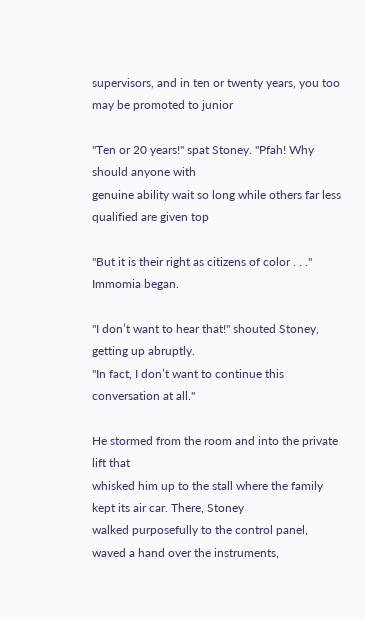supervisors, and in ten or twenty years, you too may be promoted to junior

"Ten or 20 years!" spat Stoney. "Pfah! Why should anyone with
genuine ability wait so long while others far less qualified are given top

"But it is their right as citizens of color . . ." Immomia began.

"I don’t want to hear that!" shouted Stoney, getting up abruptly.
"In fact, I don’t want to continue this conversation at all."

He stormed from the room and into the private lift that
whisked him up to the stall where the family kept its air car. There, Stoney
walked purposefully to the control panel, waved a hand over the instruments,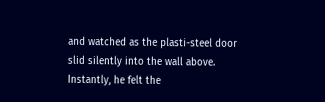and watched as the plasti-steel door slid silently into the wall above.
Instantly, he felt the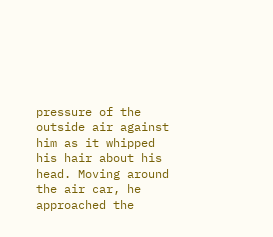pressure of the outside air against him as it whipped
his hair about his head. Moving around the air car, he approached the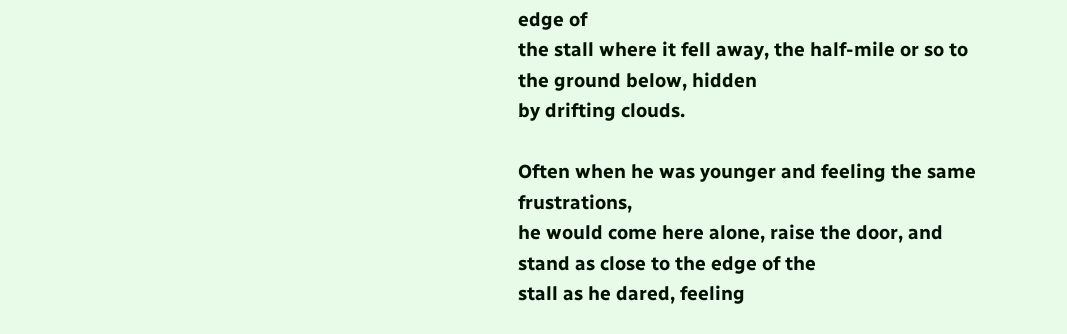edge of
the stall where it fell away, the half-mile or so to the ground below, hidden
by drifting clouds.

Often when he was younger and feeling the same frustrations,
he would come here alone, raise the door, and stand as close to the edge of the
stall as he dared, feeling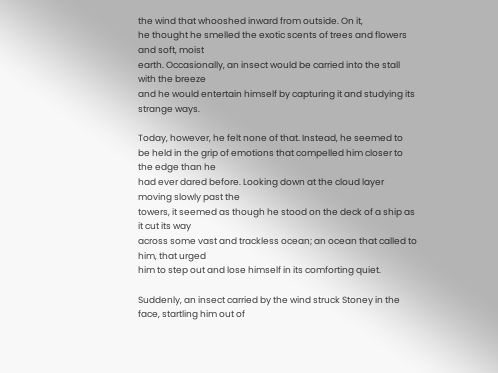the wind that whooshed inward from outside. On it,
he thought he smelled the exotic scents of trees and flowers and soft, moist
earth. Occasionally, an insect would be carried into the stall with the breeze
and he would entertain himself by capturing it and studying its strange ways.

Today, however, he felt none of that. Instead, he seemed to
be held in the grip of emotions that compelled him closer to the edge than he
had ever dared before. Looking down at the cloud layer moving slowly past the
towers, it seemed as though he stood on the deck of a ship as it cut its way
across some vast and trackless ocean; an ocean that called to him, that urged
him to step out and lose himself in its comforting quiet.

Suddenly, an insect carried by the wind struck Stoney in the
face, startling him out of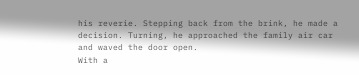his reverie. Stepping back from the brink, he made a
decision. Turning, he approached the family air car and waved the door open.
With a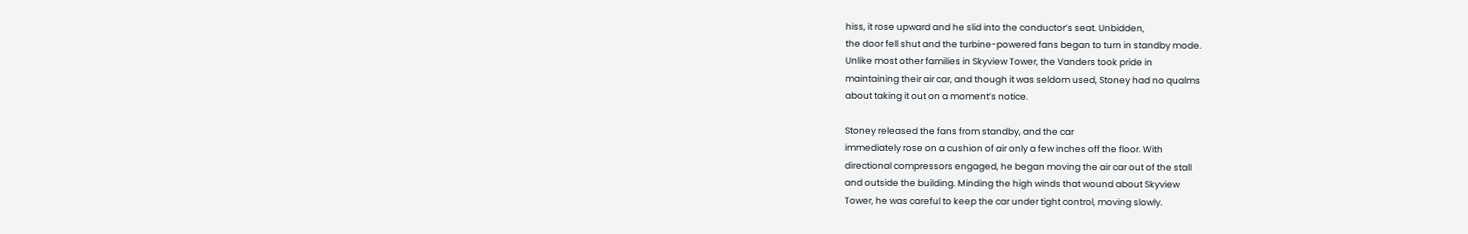hiss, it rose upward and he slid into the conductor’s seat. Unbidden,
the door fell shut and the turbine-powered fans began to turn in standby mode.
Unlike most other families in Skyview Tower, the Vanders took pride in
maintaining their air car, and though it was seldom used, Stoney had no qualms
about taking it out on a moment’s notice.

Stoney released the fans from standby, and the car
immediately rose on a cushion of air only a few inches off the floor. With
directional compressors engaged, he began moving the air car out of the stall
and outside the building. Minding the high winds that wound about Skyview
Tower, he was careful to keep the car under tight control, moving slowly.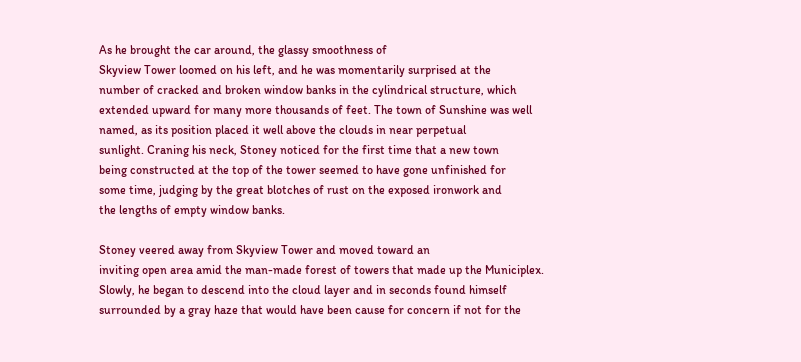As he brought the car around, the glassy smoothness of
Skyview Tower loomed on his left, and he was momentarily surprised at the
number of cracked and broken window banks in the cylindrical structure, which
extended upward for many more thousands of feet. The town of Sunshine was well
named, as its position placed it well above the clouds in near perpetual
sunlight. Craning his neck, Stoney noticed for the first time that a new town
being constructed at the top of the tower seemed to have gone unfinished for
some time, judging by the great blotches of rust on the exposed ironwork and
the lengths of empty window banks.

Stoney veered away from Skyview Tower and moved toward an
inviting open area amid the man-made forest of towers that made up the Municiplex.
Slowly, he began to descend into the cloud layer and in seconds found himself
surrounded by a gray haze that would have been cause for concern if not for the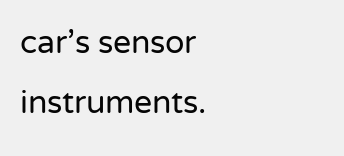car’s sensor instruments.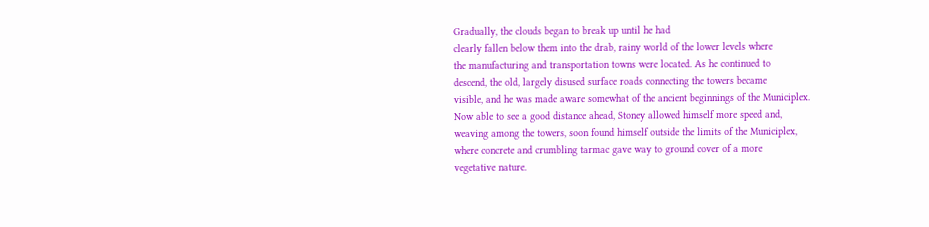Gradually, the clouds began to break up until he had
clearly fallen below them into the drab, rainy world of the lower levels where
the manufacturing and transportation towns were located. As he continued to
descend, the old, largely disused surface roads connecting the towers became
visible, and he was made aware somewhat of the ancient beginnings of the Municiplex.
Now able to see a good distance ahead, Stoney allowed himself more speed and,
weaving among the towers, soon found himself outside the limits of the Municiplex,
where concrete and crumbling tarmac gave way to ground cover of a more
vegetative nature.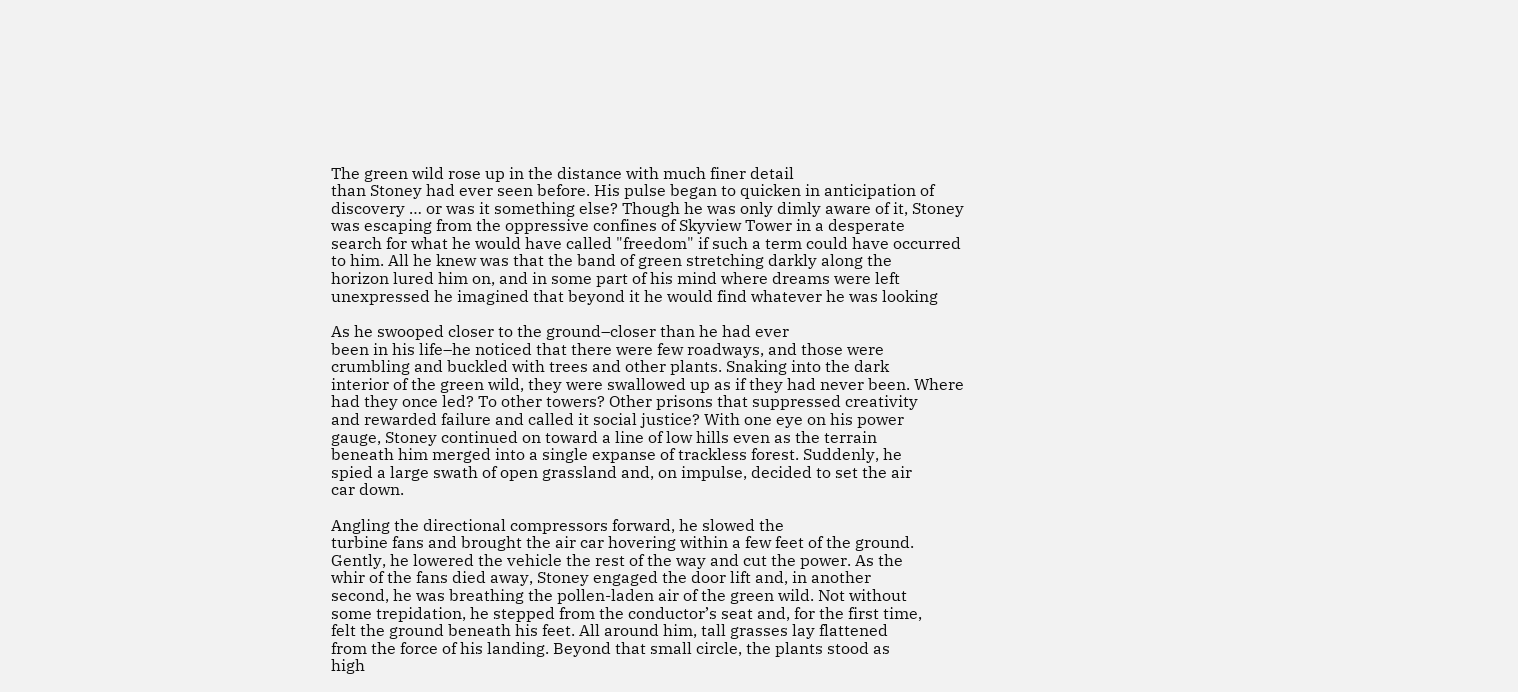The green wild rose up in the distance with much finer detail
than Stoney had ever seen before. His pulse began to quicken in anticipation of
discovery … or was it something else? Though he was only dimly aware of it, Stoney
was escaping from the oppressive confines of Skyview Tower in a desperate
search for what he would have called "freedom" if such a term could have occurred
to him. All he knew was that the band of green stretching darkly along the
horizon lured him on, and in some part of his mind where dreams were left
unexpressed he imagined that beyond it he would find whatever he was looking

As he swooped closer to the ground–closer than he had ever
been in his life–he noticed that there were few roadways, and those were
crumbling and buckled with trees and other plants. Snaking into the dark
interior of the green wild, they were swallowed up as if they had never been. Where
had they once led? To other towers? Other prisons that suppressed creativity
and rewarded failure and called it social justice? With one eye on his power
gauge, Stoney continued on toward a line of low hills even as the terrain
beneath him merged into a single expanse of trackless forest. Suddenly, he
spied a large swath of open grassland and, on impulse, decided to set the air
car down.

Angling the directional compressors forward, he slowed the
turbine fans and brought the air car hovering within a few feet of the ground.
Gently, he lowered the vehicle the rest of the way and cut the power. As the
whir of the fans died away, Stoney engaged the door lift and, in another
second, he was breathing the pollen-laden air of the green wild. Not without
some trepidation, he stepped from the conductor’s seat and, for the first time,
felt the ground beneath his feet. All around him, tall grasses lay flattened
from the force of his landing. Beyond that small circle, the plants stood as
high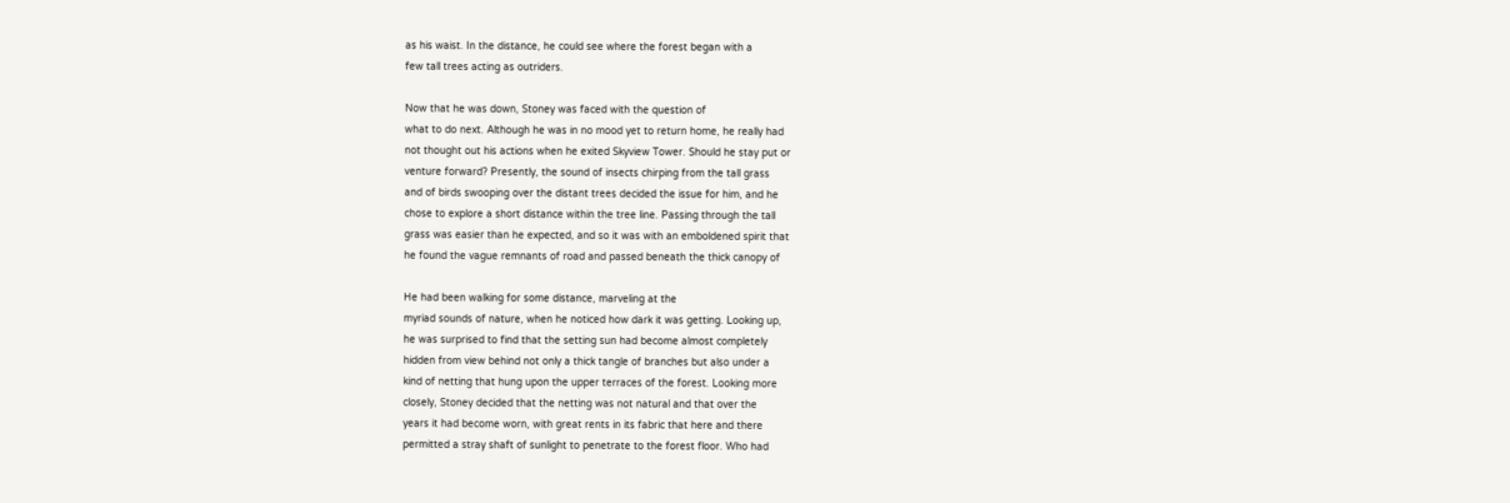as his waist. In the distance, he could see where the forest began with a
few tall trees acting as outriders.

Now that he was down, Stoney was faced with the question of
what to do next. Although he was in no mood yet to return home, he really had
not thought out his actions when he exited Skyview Tower. Should he stay put or
venture forward? Presently, the sound of insects chirping from the tall grass
and of birds swooping over the distant trees decided the issue for him, and he
chose to explore a short distance within the tree line. Passing through the tall
grass was easier than he expected, and so it was with an emboldened spirit that
he found the vague remnants of road and passed beneath the thick canopy of

He had been walking for some distance, marveling at the
myriad sounds of nature, when he noticed how dark it was getting. Looking up,
he was surprised to find that the setting sun had become almost completely
hidden from view behind not only a thick tangle of branches but also under a
kind of netting that hung upon the upper terraces of the forest. Looking more
closely, Stoney decided that the netting was not natural and that over the
years it had become worn, with great rents in its fabric that here and there
permitted a stray shaft of sunlight to penetrate to the forest floor. Who had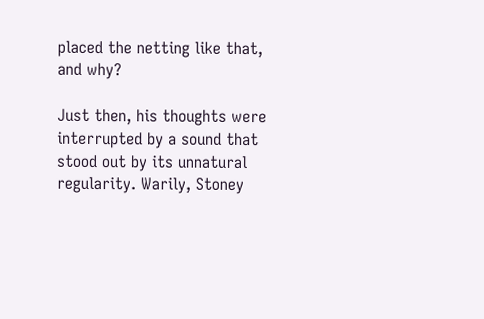placed the netting like that, and why?

Just then, his thoughts were interrupted by a sound that
stood out by its unnatural regularity. Warily, Stoney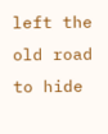left the old road to hide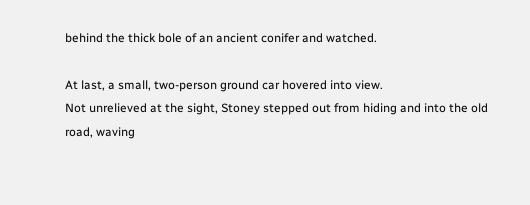behind the thick bole of an ancient conifer and watched.

At last, a small, two-person ground car hovered into view.
Not unrelieved at the sight, Stoney stepped out from hiding and into the old
road, waving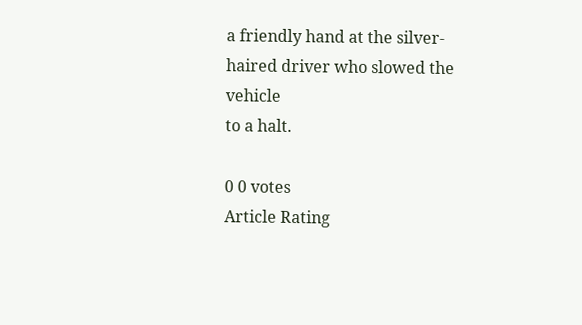a friendly hand at the silver-haired driver who slowed the vehicle
to a halt.

0 0 votes
Article Rating